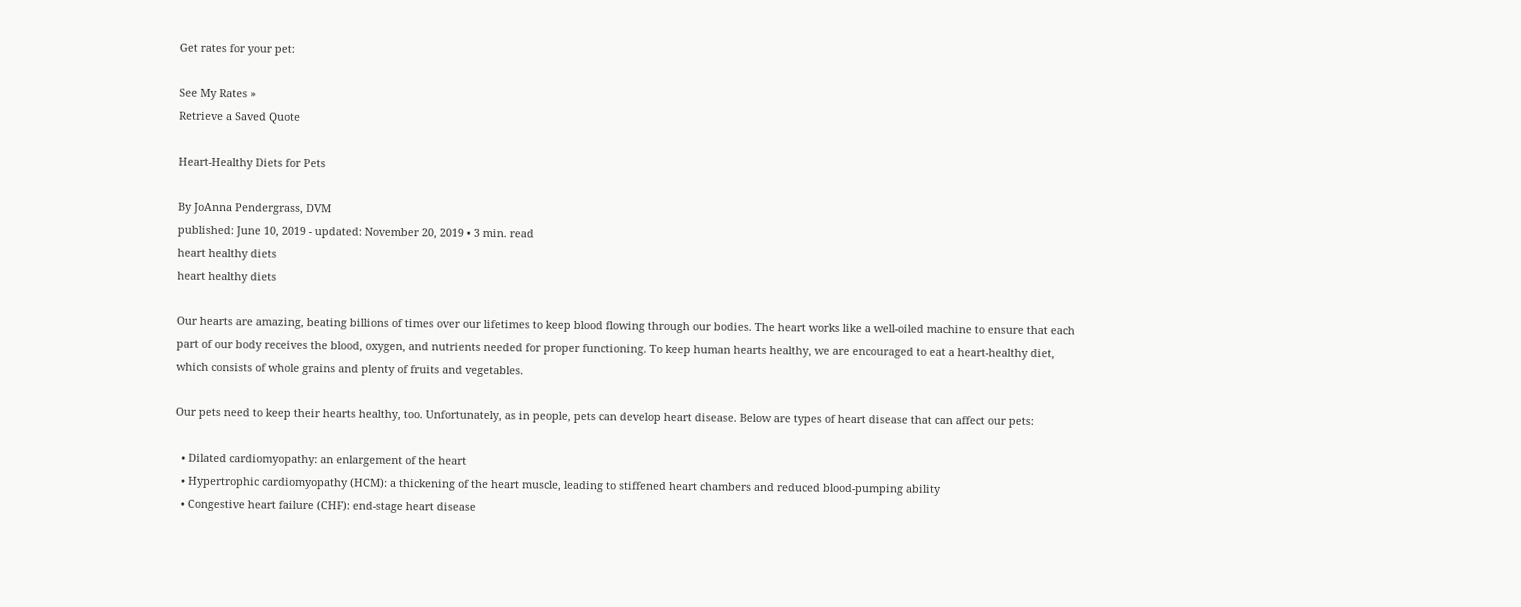Get rates for your pet:

See My Rates »
Retrieve a Saved Quote

Heart-Healthy Diets for Pets

By JoAnna Pendergrass, DVM
published: June 10, 2019 - updated: November 20, 2019 • 3 min. read
heart healthy diets
heart healthy diets

Our hearts are amazing, beating billions of times over our lifetimes to keep blood flowing through our bodies. The heart works like a well-oiled machine to ensure that each part of our body receives the blood, oxygen, and nutrients needed for proper functioning. To keep human hearts healthy, we are encouraged to eat a heart-healthy diet, which consists of whole grains and plenty of fruits and vegetables.

Our pets need to keep their hearts healthy, too. Unfortunately, as in people, pets can develop heart disease. Below are types of heart disease that can affect our pets:

  • Dilated cardiomyopathy: an enlargement of the heart
  • Hypertrophic cardiomyopathy (HCM): a thickening of the heart muscle, leading to stiffened heart chambers and reduced blood-pumping ability
  • Congestive heart failure (CHF): end-stage heart disease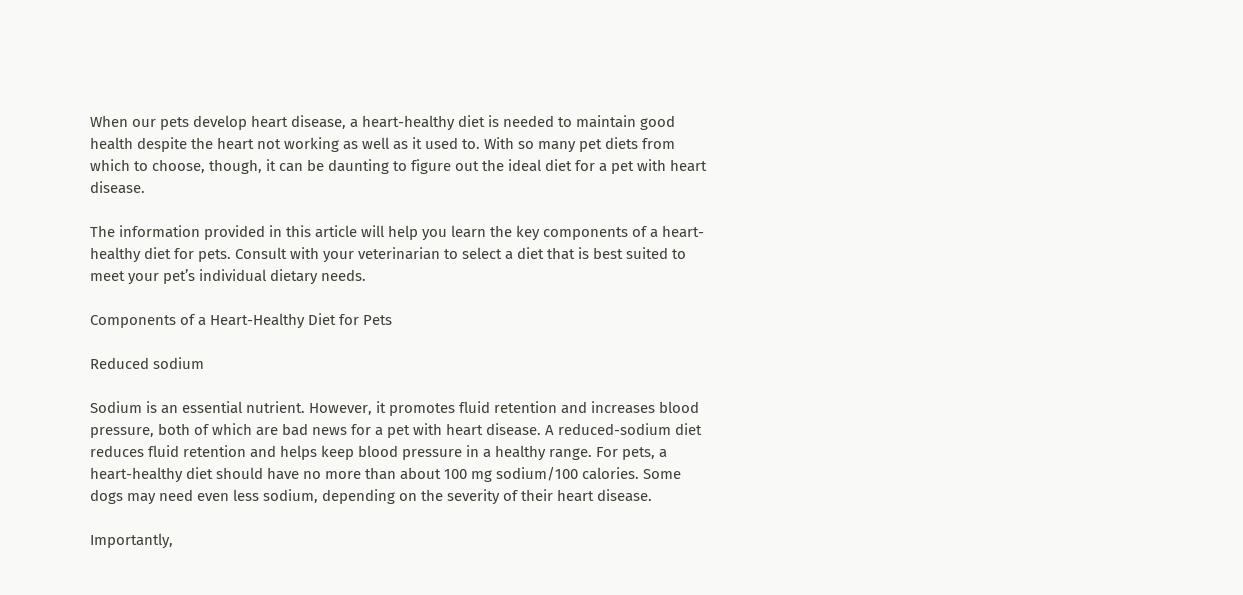When our pets develop heart disease, a heart-healthy diet is needed to maintain good health despite the heart not working as well as it used to. With so many pet diets from which to choose, though, it can be daunting to figure out the ideal diet for a pet with heart disease.

The information provided in this article will help you learn the key components of a heart-healthy diet for pets. Consult with your veterinarian to select a diet that is best suited to meet your pet’s individual dietary needs.

Components of a Heart-Healthy Diet for Pets

Reduced sodium

Sodium is an essential nutrient. However, it promotes fluid retention and increases blood pressure, both of which are bad news for a pet with heart disease. A reduced-sodium diet reduces fluid retention and helps keep blood pressure in a healthy range. For pets, a heart-healthy diet should have no more than about 100 mg sodium/100 calories. Some dogs may need even less sodium, depending on the severity of their heart disease.

Importantly,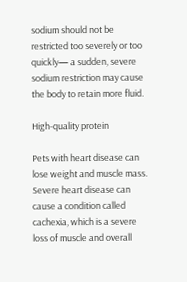sodium should not be restricted too severely or too quickly— a sudden, severe sodium restriction may cause the body to retain more fluid.

High-quality protein

Pets with heart disease can lose weight and muscle mass. Severe heart disease can cause a condition called cachexia, which is a severe loss of muscle and overall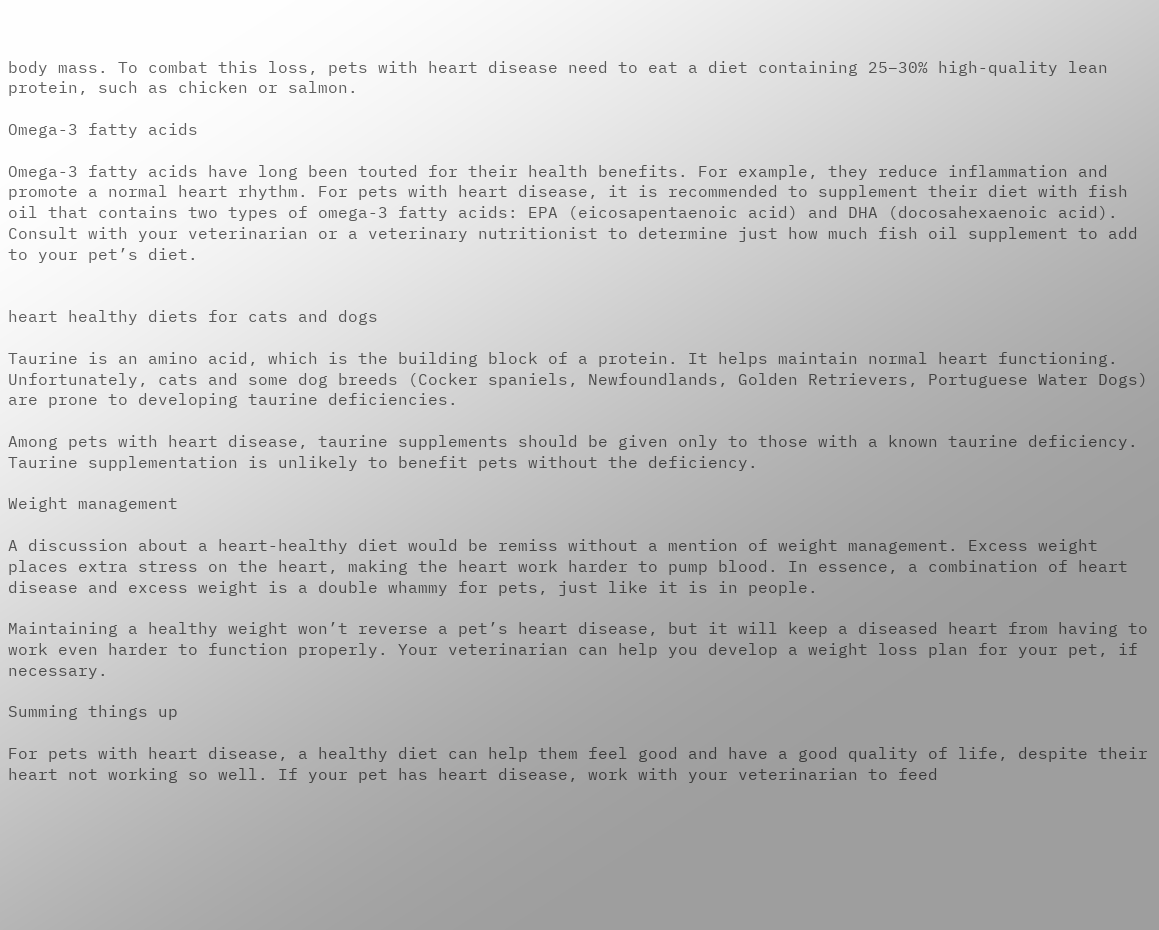body mass. To combat this loss, pets with heart disease need to eat a diet containing 25–30% high-quality lean protein, such as chicken or salmon.

Omega-3 fatty acids

Omega-3 fatty acids have long been touted for their health benefits. For example, they reduce inflammation and promote a normal heart rhythm. For pets with heart disease, it is recommended to supplement their diet with fish oil that contains two types of omega-3 fatty acids: EPA (eicosapentaenoic acid) and DHA (docosahexaenoic acid). Consult with your veterinarian or a veterinary nutritionist to determine just how much fish oil supplement to add to your pet’s diet.


heart healthy diets for cats and dogs

Taurine is an amino acid, which is the building block of a protein. It helps maintain normal heart functioning. Unfortunately, cats and some dog breeds (Cocker spaniels, Newfoundlands, Golden Retrievers, Portuguese Water Dogs) are prone to developing taurine deficiencies.

Among pets with heart disease, taurine supplements should be given only to those with a known taurine deficiency. Taurine supplementation is unlikely to benefit pets without the deficiency.

Weight management

A discussion about a heart-healthy diet would be remiss without a mention of weight management. Excess weight places extra stress on the heart, making the heart work harder to pump blood. In essence, a combination of heart disease and excess weight is a double whammy for pets, just like it is in people.

Maintaining a healthy weight won’t reverse a pet’s heart disease, but it will keep a diseased heart from having to work even harder to function properly. Your veterinarian can help you develop a weight loss plan for your pet, if necessary.

Summing things up

For pets with heart disease, a healthy diet can help them feel good and have a good quality of life, despite their heart not working so well. If your pet has heart disease, work with your veterinarian to feed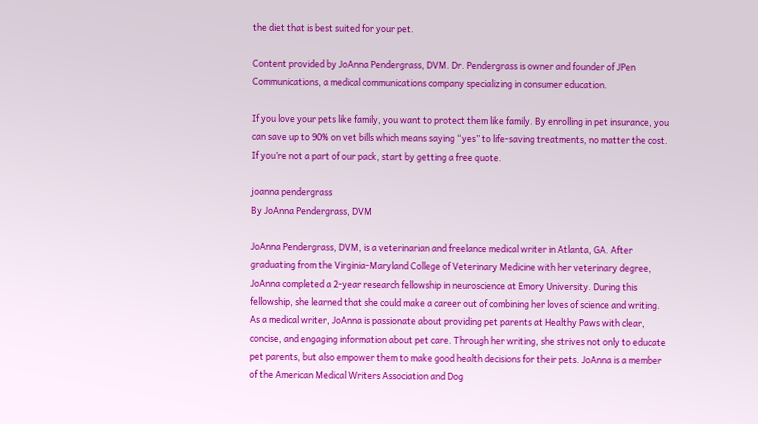the diet that is best suited for your pet.

Content provided by JoAnna Pendergrass, DVM. Dr. Pendergrass is owner and founder of JPen Communications, a medical communications company specializing in consumer education.

If you love your pets like family, you want to protect them like family. By enrolling in pet insurance, you can save up to 90% on vet bills which means saying “yes” to life-saving treatments, no matter the cost. If you’re not a part of our pack, start by getting a free quote.

joanna pendergrass
By JoAnna Pendergrass, DVM

JoAnna Pendergrass, DVM, is a veterinarian and freelance medical writer in Atlanta, GA. After graduating from the Virginia-Maryland College of Veterinary Medicine with her veterinary degree, JoAnna completed a 2-year research fellowship in neuroscience at Emory University. During this fellowship, she learned that she could make a career out of combining her loves of science and writing. As a medical writer, JoAnna is passionate about providing pet parents at Healthy Paws with clear, concise, and engaging information about pet care. Through her writing, she strives not only to educate pet parents, but also empower them to make good health decisions for their pets. JoAnna is a member of the American Medical Writers Association and Dog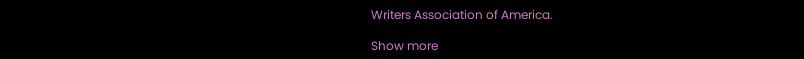Writers Association of America.

Show more